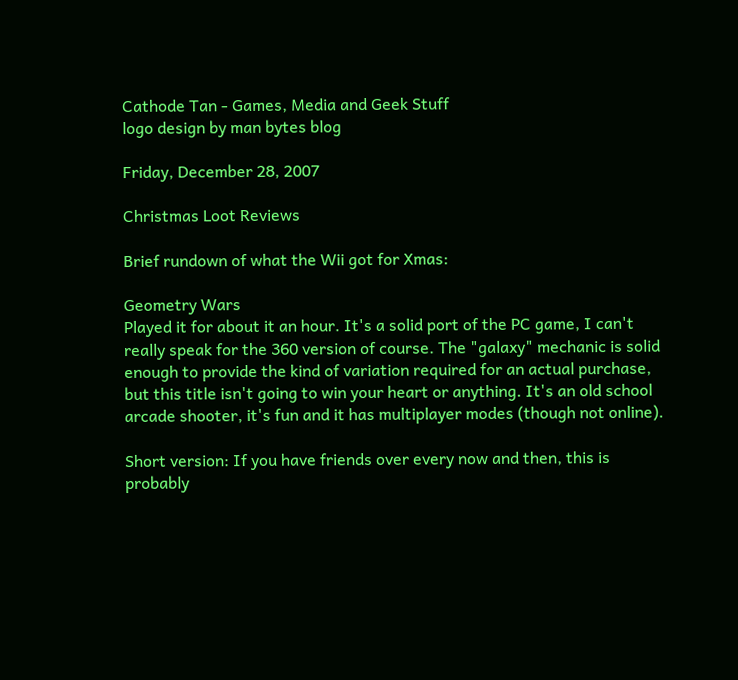Cathode Tan - Games, Media and Geek Stuff
logo design by man bytes blog

Friday, December 28, 2007

Christmas Loot Reviews

Brief rundown of what the Wii got for Xmas:

Geometry Wars
Played it for about it an hour. It's a solid port of the PC game, I can't really speak for the 360 version of course. The "galaxy" mechanic is solid enough to provide the kind of variation required for an actual purchase, but this title isn't going to win your heart or anything. It's an old school arcade shooter, it's fun and it has multiplayer modes (though not online).

Short version: If you have friends over every now and then, this is probably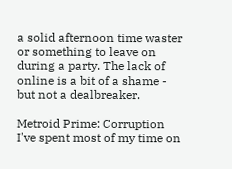a solid afternoon time waster or something to leave on during a party. The lack of online is a bit of a shame - but not a dealbreaker.

Metroid Prime: Corruption
I've spent most of my time on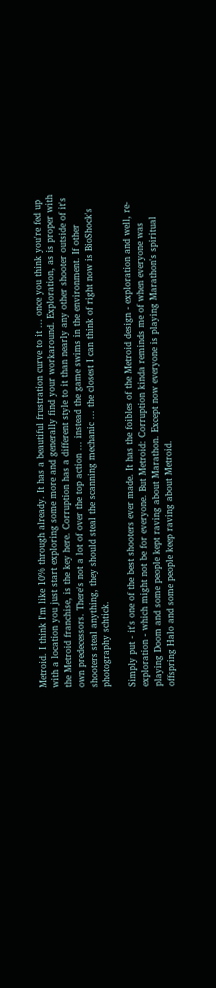Metroid. I think I'm like 10% through already. It has a beautiful frustration curve to it ... once you think you're fed up with a location you just start exploring some more and generally find your workaround. Exploration, as is proper with the Metroid franchise, is the key here. Corruption has a different style to it than nearly any other shooter outside of it's own predecessors. There's not a lot of over the top action ... instead the game swims in the environment. If other shooters steal anything, they should steal the scanning mechanic ... the closest I can think of right now is BioShock's photography schtick.

Simply put - it's one of the best shooters ever made. It has the foibles of the Metroid design - exploration and well, re-exploration - which might not be for everyone. But Metroid: Corruption kinda reminds me of when everyone was playing Doom and some people kept raving about Marathon. Except now everyone is playing Marathon's spiritual offspring Halo and some people keep raving about Metroid.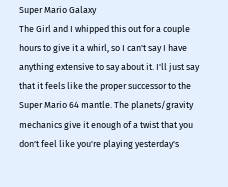Super Mario Galaxy
The Girl and I whipped this out for a couple hours to give it a whirl, so I can't say I have anything extensive to say about it. I'll just say that it feels like the proper successor to the Super Mario 64 mantle. The planets/gravity mechanics give it enough of a twist that you don't feel like you're playing yesterday's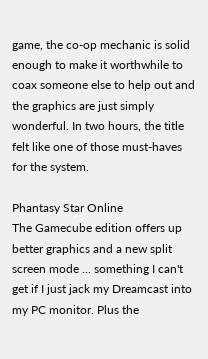game, the co-op mechanic is solid enough to make it worthwhile to coax someone else to help out and the graphics are just simply wonderful. In two hours, the title felt like one of those must-haves for the system.

Phantasy Star Online
The Gamecube edition offers up better graphics and a new split screen mode ... something I can't get if I just jack my Dreamcast into my PC monitor. Plus the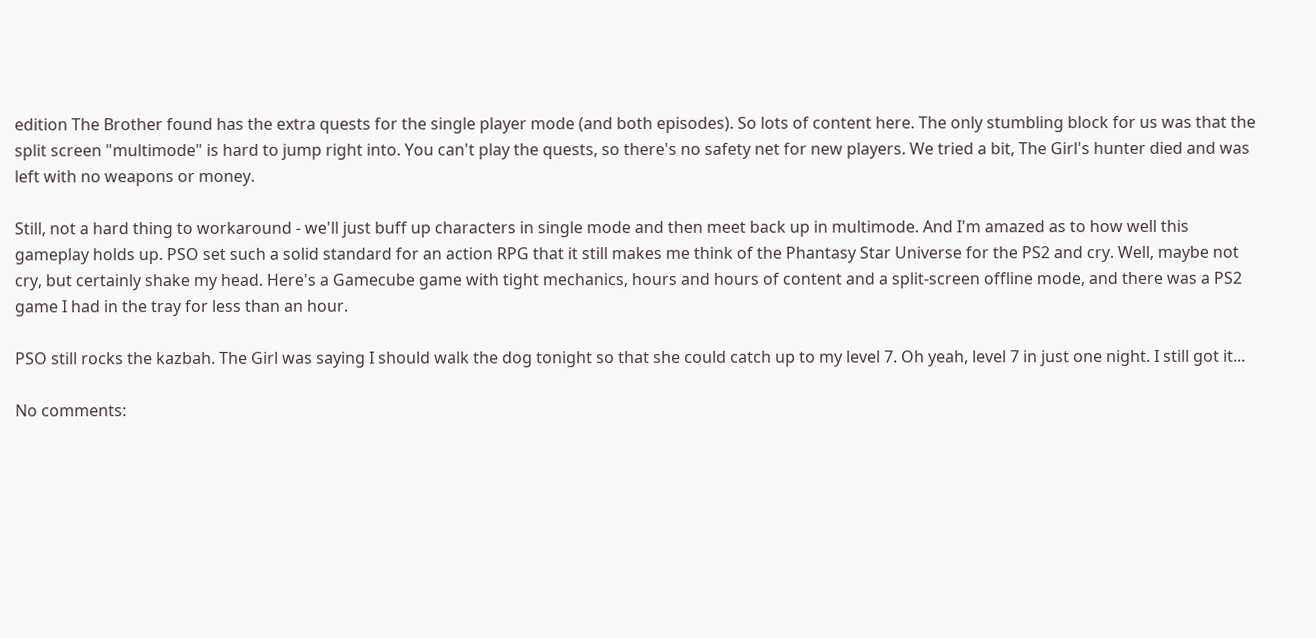edition The Brother found has the extra quests for the single player mode (and both episodes). So lots of content here. The only stumbling block for us was that the split screen "multimode" is hard to jump right into. You can't play the quests, so there's no safety net for new players. We tried a bit, The Girl's hunter died and was left with no weapons or money.

Still, not a hard thing to workaround - we'll just buff up characters in single mode and then meet back up in multimode. And I'm amazed as to how well this gameplay holds up. PSO set such a solid standard for an action RPG that it still makes me think of the Phantasy Star Universe for the PS2 and cry. Well, maybe not cry, but certainly shake my head. Here's a Gamecube game with tight mechanics, hours and hours of content and a split-screen offline mode, and there was a PS2 game I had in the tray for less than an hour.

PSO still rocks the kazbah. The Girl was saying I should walk the dog tonight so that she could catch up to my level 7. Oh yeah, level 7 in just one night. I still got it...

No comments: